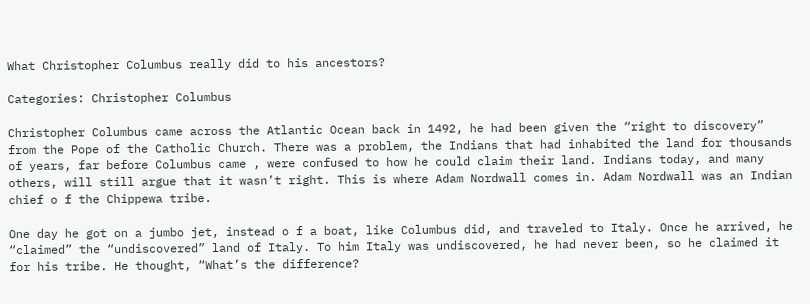What Christopher Columbus really did to his ancestors?

Categories: Christopher Columbus

Christopher Columbus came across the Atlantic Ocean back in 1492, he had been given the “right to discovery” from the Pope of the Catholic Church. There was a problem, the Indians that had inhabited the land for thousands of years, far before Columbus came , were confused to how he could claim their land. Indians today, and many others, will still argue that it wasn’t right. This is where Adam Nordwall comes in. Adam Nordwall was an Indian chief o f the Chippewa tribe.

One day he got on a jumbo jet, instead o f a boat, like Columbus did, and traveled to Italy. Once he arrived, he “claimed” the “undiscovered” land of Italy. To him Italy was undiscovered, he had never been, so he claimed it for his tribe. He thought, “What’s the difference?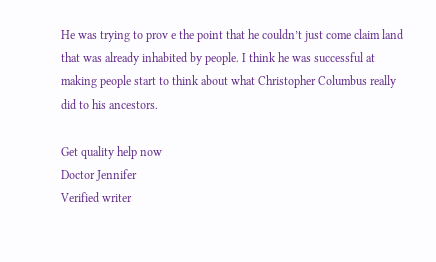He was trying to prov e the point that he couldn’t just come claim land that was already inhabited by people. I think he was successful at making people start to think about what Christopher Columbus really did to his ancestors.

Get quality help now
Doctor Jennifer
Verified writer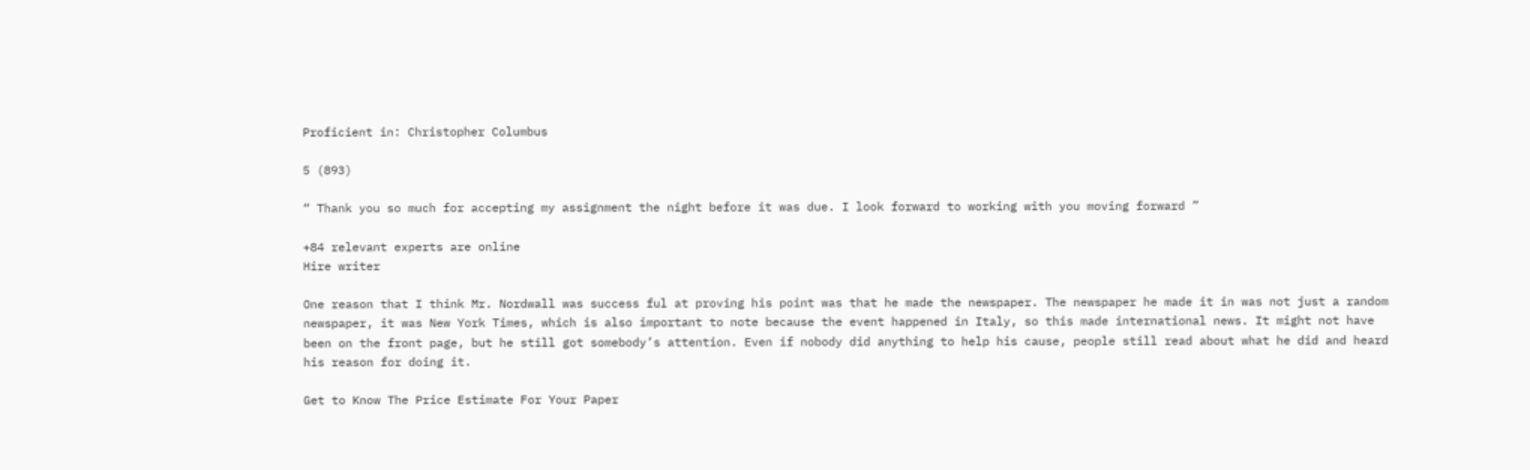Proficient in: Christopher Columbus

5 (893)

“ Thank you so much for accepting my assignment the night before it was due. I look forward to working with you moving forward ”

+84 relevant experts are online
Hire writer

One reason that I think Mr. Nordwall was success ful at proving his point was that he made the newspaper. The newspaper he made it in was not just a random newspaper, it was New York Times, which is also important to note because the event happened in Italy, so this made international news. It might not have been on the front page, but he still got somebody’s attention. Even if nobody did anything to help his cause, people still read about what he did and heard his reason for doing it.

Get to Know The Price Estimate For Your Paper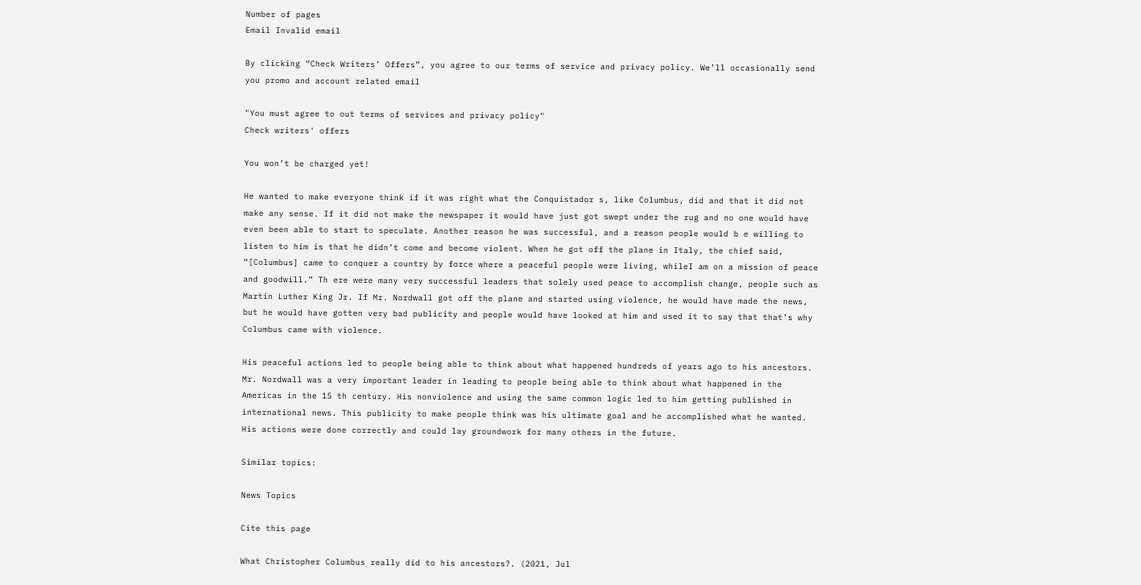Number of pages
Email Invalid email

By clicking “Check Writers’ Offers”, you agree to our terms of service and privacy policy. We’ll occasionally send you promo and account related email

"You must agree to out terms of services and privacy policy"
Check writers' offers

You won’t be charged yet!

He wanted to make everyone think if it was right what the Conquistador s, like Columbus, did and that it did not make any sense. If it did not make the newspaper it would have just got swept under the rug and no one would have even been able to start to speculate. Another reason he was successful, and a reason people would b e willing to listen to him is that he didn’t come and become violent. When he got off the plane in Italy, the chief said, “[Columbus] came to conquer a country by force where a peaceful people were living, whileI am on a mission of peace and goodwill.” Th ere were many very successful leaders that solely used peace to accomplish change, people such as Martin Luther King Jr. If Mr. Nordwall got off the plane and started using violence, he would have made the news, but he would have gotten very bad publicity and people would have looked at him and used it to say that that’s why Columbus came with violence.

His peaceful actions led to people being able to think about what happened hundreds of years ago to his ancestors. Mr. Nordwall was a very important leader in leading to people being able to think about what happened in the Americas in the 15 th century. His nonviolence and using the same common logic led to him getting published in international news. This publicity to make people think was his ultimate goal and he accomplished what he wanted. His actions were done correctly and could lay groundwork for many others in the future.

Similar topics:

News Topics

Cite this page

What Christopher Columbus really did to his ancestors?. (2021, Jul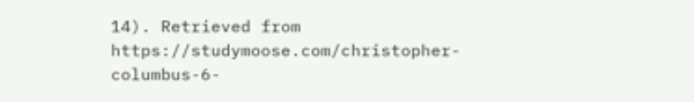14). Retrieved from https://studymoose.com/christopher-columbus-6-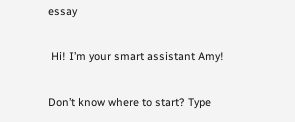essay

 Hi! I’m your smart assistant Amy!

Don’t know where to start? Type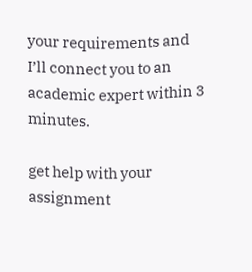your requirements and I’ll connect you to an academic expert within 3 minutes.

get help with your assignment